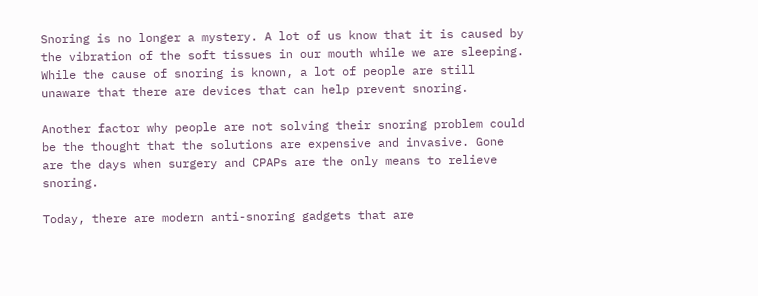Snoring is no longer a mystery. A lot of us know that it is caused by the vibration of the soft tissues in our mouth while we are sleeping. While the cause of snoring is known, a lot of people are still unaware that there are devices that can help prevent snoring.

Another factor why people are not solving their snoring problem could be the thought that the solutions are expensive and invasive. Gone are the days when surgery and CPAPs are the only means to relieve snoring.

Today, there are modern anti-snoring gadgets that are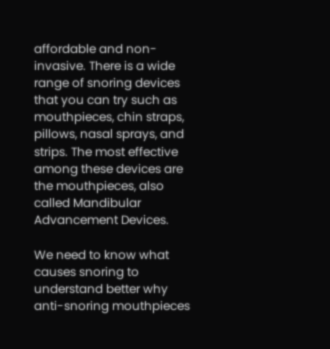affordable and non-invasive. There is a wide range of snoring devices that you can try such as mouthpieces, chin straps, pillows, nasal sprays, and strips. The most effective among these devices are the mouthpieces, also called Mandibular Advancement Devices.

We need to know what causes snoring to understand better why anti-snoring mouthpieces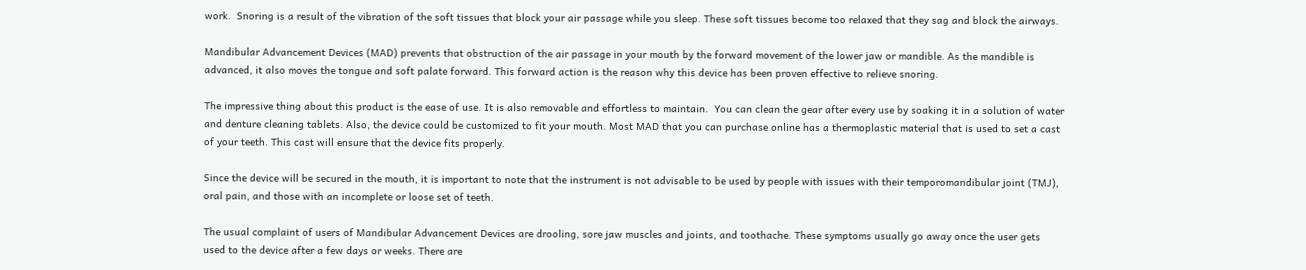work.  Snoring is a result of the vibration of the soft tissues that block your air passage while you sleep. These soft tissues become too relaxed that they sag and block the airways.

Mandibular Advancement Devices (MAD) prevents that obstruction of the air passage in your mouth by the forward movement of the lower jaw or mandible. As the mandible is advanced, it also moves the tongue and soft palate forward. This forward action is the reason why this device has been proven effective to relieve snoring.

The impressive thing about this product is the ease of use. It is also removable and effortless to maintain.  You can clean the gear after every use by soaking it in a solution of water and denture cleaning tablets. Also, the device could be customized to fit your mouth. Most MAD that you can purchase online has a thermoplastic material that is used to set a cast of your teeth. This cast will ensure that the device fits properly.

Since the device will be secured in the mouth, it is important to note that the instrument is not advisable to be used by people with issues with their temporomandibular joint (TMJ), oral pain, and those with an incomplete or loose set of teeth.

The usual complaint of users of Mandibular Advancement Devices are drooling, sore jaw muscles and joints, and toothache. These symptoms usually go away once the user gets used to the device after a few days or weeks. There are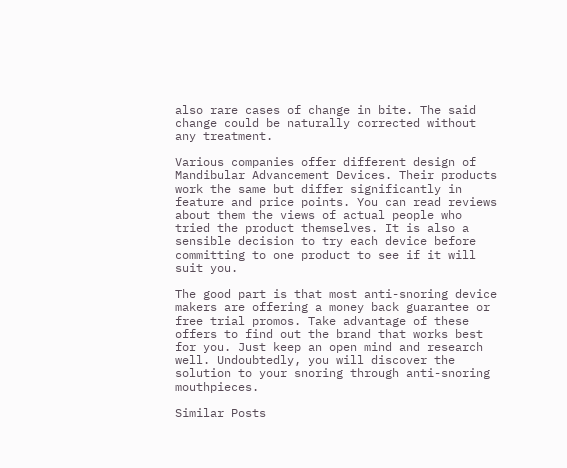also rare cases of change in bite. The said change could be naturally corrected without any treatment.

Various companies offer different design of Mandibular Advancement Devices. Their products work the same but differ significantly in feature and price points. You can read reviews about them the views of actual people who tried the product themselves. It is also a sensible decision to try each device before committing to one product to see if it will suit you.

The good part is that most anti-snoring device makers are offering a money back guarantee or free trial promos. Take advantage of these offers to find out the brand that works best for you. Just keep an open mind and research well. Undoubtedly, you will discover the solution to your snoring through anti-snoring mouthpieces.

Similar Posts